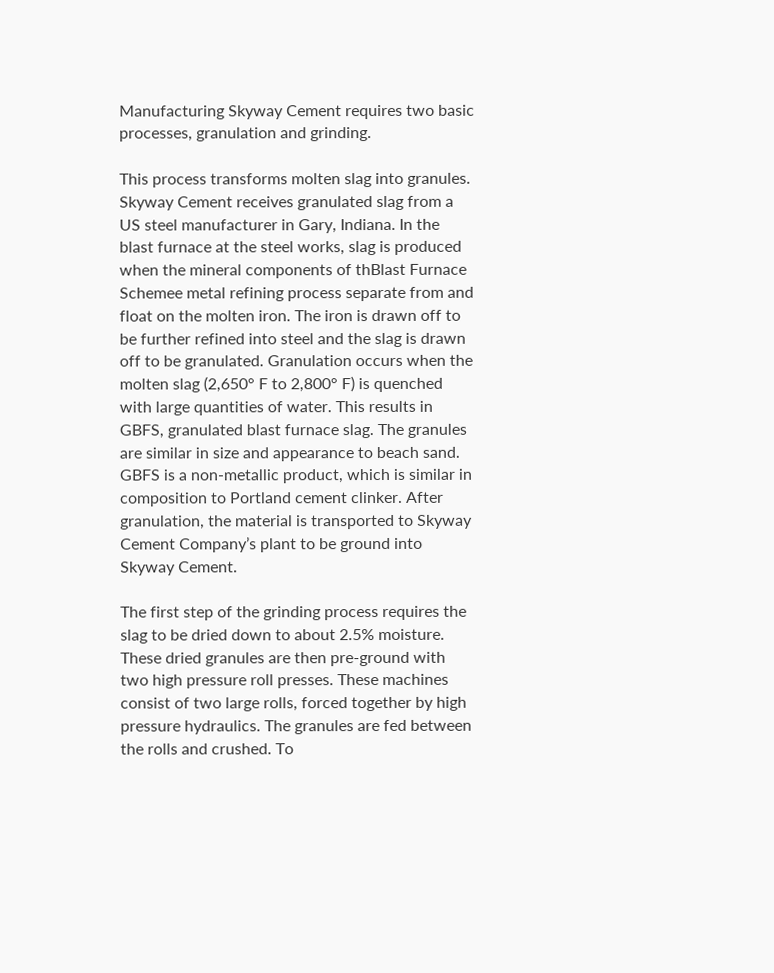Manufacturing Skyway Cement requires two basic processes, granulation and grinding.

This process transforms molten slag into granules. Skyway Cement receives granulated slag from a US steel manufacturer in Gary, Indiana. In the blast furnace at the steel works, slag is produced when the mineral components of thBlast Furnace Schemee metal refining process separate from and float on the molten iron. The iron is drawn off to be further refined into steel and the slag is drawn off to be granulated. Granulation occurs when the molten slag (2,650° F to 2,800° F) is quenched with large quantities of water. This results in GBFS, granulated blast furnace slag. The granules are similar in size and appearance to beach sand. GBFS is a non-metallic product, which is similar in composition to Portland cement clinker. After granulation, the material is transported to Skyway Cement Company’s plant to be ground into Skyway Cement.

The first step of the grinding process requires the slag to be dried down to about 2.5% moisture. These dried granules are then pre-ground with two high pressure roll presses. These machines consist of two large rolls, forced together by high pressure hydraulics. The granules are fed between the rolls and crushed. To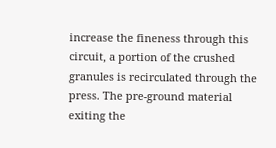increase the fineness through this circuit, a portion of the crushed granules is recirculated through the press. The pre-ground material exiting the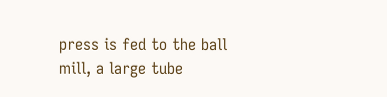press is fed to the ball mill, a large tube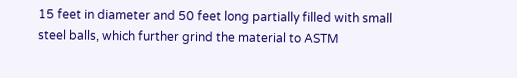15 feet in diameter and 50 feet long partially filled with small steel balls, which further grind the material to ASTM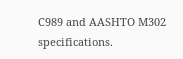C989 and AASHTO M302 specifications.